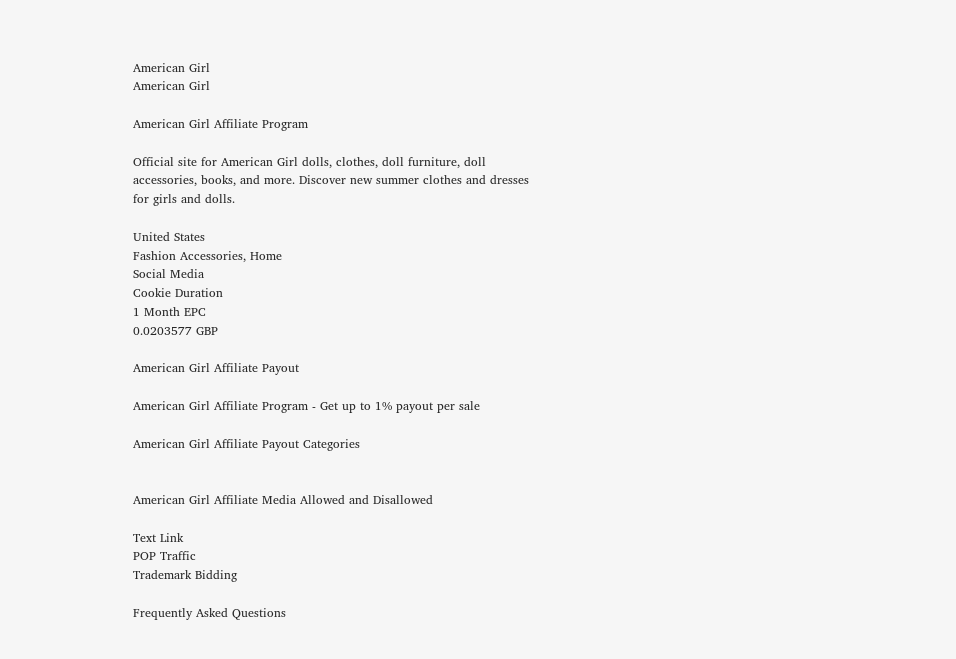American Girl
American Girl

American Girl Affiliate Program

Official site for American Girl dolls, clothes, doll furniture, doll accessories, books, and more. Discover new summer clothes and dresses for girls and dolls.

United States
Fashion Accessories, Home
Social Media
Cookie Duration
1 Month EPC
0.0203577 GBP

American Girl Affiliate Payout

American Girl Affiliate Program - Get up to 1% payout per sale

American Girl Affiliate Payout Categories


American Girl Affiliate Media Allowed and Disallowed

Text Link
POP Traffic
Trademark Bidding

Frequently Asked Questions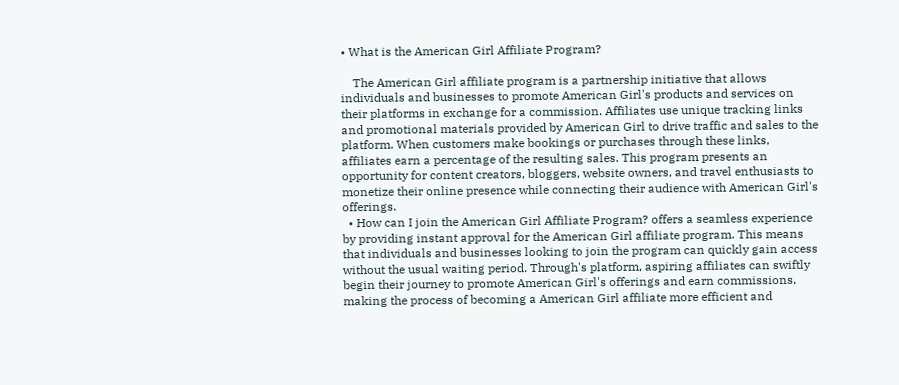• What is the American Girl Affiliate Program?

    The American Girl affiliate program is a partnership initiative that allows individuals and businesses to promote American Girl's products and services on their platforms in exchange for a commission. Affiliates use unique tracking links and promotional materials provided by American Girl to drive traffic and sales to the platform. When customers make bookings or purchases through these links, affiliates earn a percentage of the resulting sales. This program presents an opportunity for content creators, bloggers, website owners, and travel enthusiasts to monetize their online presence while connecting their audience with American Girl's offerings.
  • How can I join the American Girl Affiliate Program? offers a seamless experience by providing instant approval for the American Girl affiliate program. This means that individuals and businesses looking to join the program can quickly gain access without the usual waiting period. Through's platform, aspiring affiliates can swiftly begin their journey to promote American Girl's offerings and earn commissions, making the process of becoming a American Girl affiliate more efficient and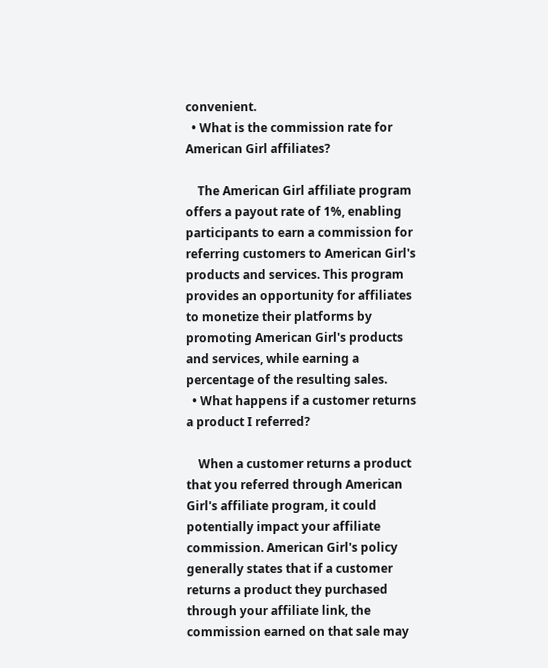convenient.
  • What is the commission rate for American Girl affiliates?

    The American Girl affiliate program offers a payout rate of 1%, enabling participants to earn a commission for referring customers to American Girl's products and services. This program provides an opportunity for affiliates to monetize their platforms by promoting American Girl's products and services, while earning a percentage of the resulting sales.
  • What happens if a customer returns a product I referred?

    When a customer returns a product that you referred through American Girl's affiliate program, it could potentially impact your affiliate commission. American Girl's policy generally states that if a customer returns a product they purchased through your affiliate link, the commission earned on that sale may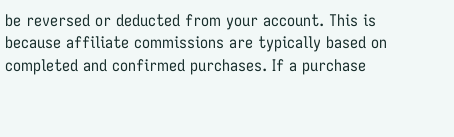be reversed or deducted from your account. This is because affiliate commissions are typically based on completed and confirmed purchases. If a purchase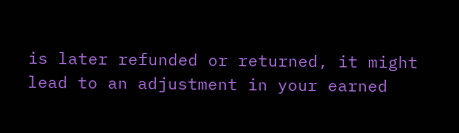is later refunded or returned, it might lead to an adjustment in your earned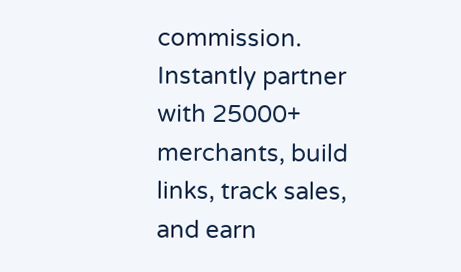commission.
Instantly partner with 25000+ merchants, build links, track sales, and earn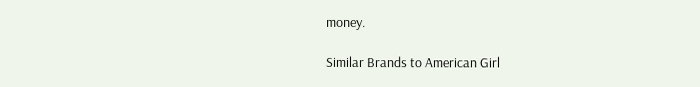money.

Similar Brands to American Girl